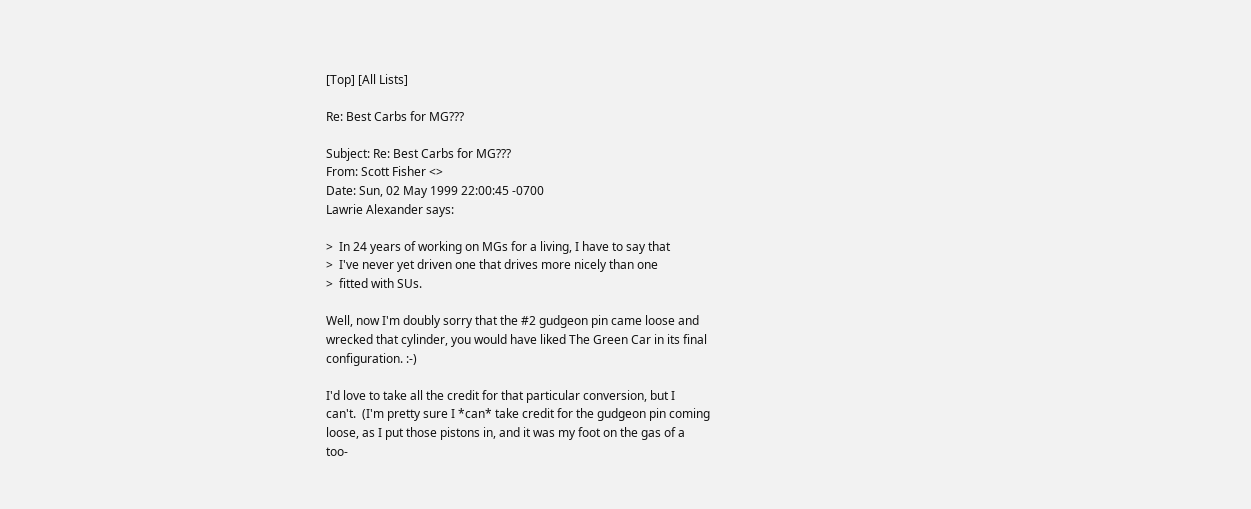[Top] [All Lists]

Re: Best Carbs for MG???

Subject: Re: Best Carbs for MG???
From: Scott Fisher <>
Date: Sun, 02 May 1999 22:00:45 -0700
Lawrie Alexander says:

>  In 24 years of working on MGs for a living, I have to say that
>  I've never yet driven one that drives more nicely than one
>  fitted with SUs.

Well, now I'm doubly sorry that the #2 gudgeon pin came loose and
wrecked that cylinder, you would have liked The Green Car in its final
configuration. :-)

I'd love to take all the credit for that particular conversion, but I
can't.  (I'm pretty sure I *can* take credit for the gudgeon pin coming
loose, as I put those pistons in, and it was my foot on the gas of a
too-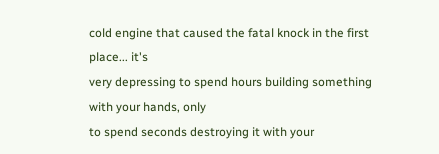cold engine that caused the fatal knock in the first place... it's
very depressing to spend hours building something with your hands, only
to spend seconds destroying it with your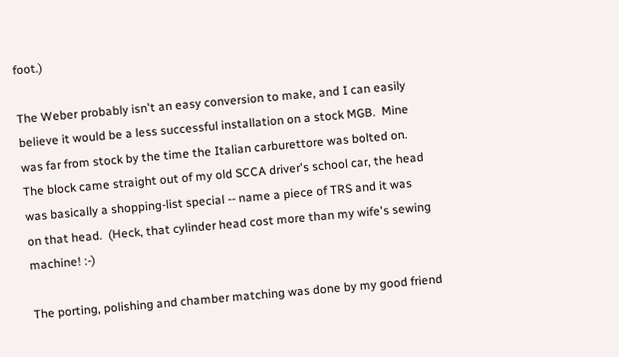foot.)

The Weber probably isn't an easy conversion to make, and I can easily
believe it would be a less successful installation on a stock MGB.  Mine
was far from stock by the time the Italian carburettore was bolted on.
The block came straight out of my old SCCA driver's school car, the head
was basically a shopping-list special -- name a piece of TRS and it was
on that head.  (Heck, that cylinder head cost more than my wife's sewing
machine! :-)

The porting, polishing and chamber matching was done by my good friend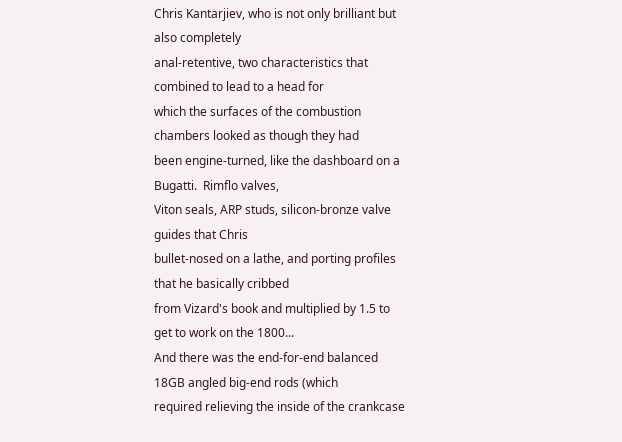Chris Kantarjiev, who is not only brilliant but also completely
anal-retentive, two characteristics that combined to lead to a head for
which the surfaces of the combustion chambers looked as though they had
been engine-turned, like the dashboard on a Bugatti.  Rimflo valves,
Viton seals, ARP studs, silicon-bronze valve guides that Chris
bullet-nosed on a lathe, and porting profiles that he basically cribbed
from Vizard's book and multiplied by 1.5 to get to work on the 1800...
And there was the end-for-end balanced 18GB angled big-end rods (which
required relieving the inside of the crankcase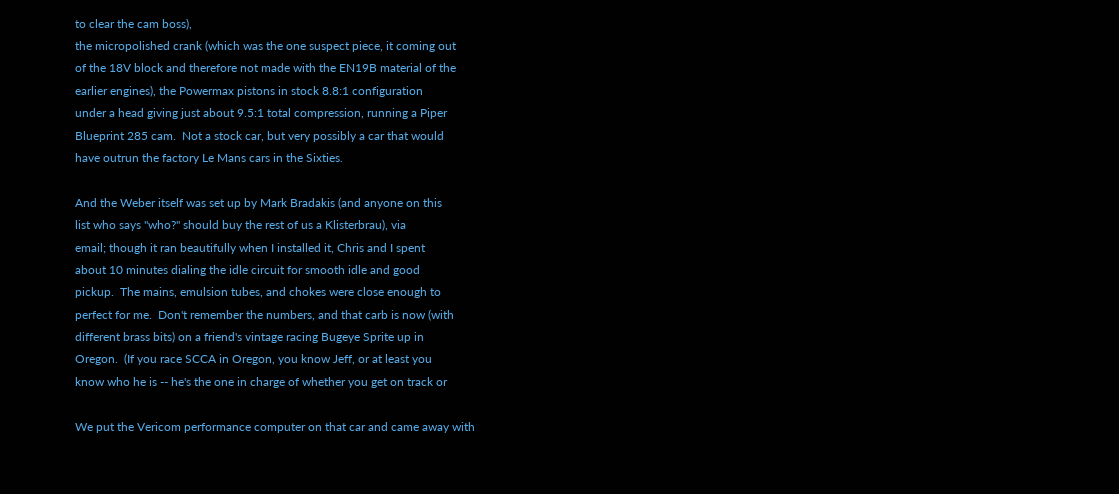to clear the cam boss),
the micropolished crank (which was the one suspect piece, it coming out
of the 18V block and therefore not made with the EN19B material of the
earlier engines), the Powermax pistons in stock 8.8:1 configuration
under a head giving just about 9.5:1 total compression, running a Piper
Blueprint 285 cam.  Not a stock car, but very possibly a car that would
have outrun the factory Le Mans cars in the Sixties.

And the Weber itself was set up by Mark Bradakis (and anyone on this
list who says "who?" should buy the rest of us a Klisterbrau), via
email; though it ran beautifully when I installed it, Chris and I spent
about 10 minutes dialing the idle circuit for smooth idle and good
pickup.  The mains, emulsion tubes, and chokes were close enough to
perfect for me.  Don't remember the numbers, and that carb is now (with
different brass bits) on a friend's vintage racing Bugeye Sprite up in
Oregon.  (If you race SCCA in Oregon, you know Jeff, or at least you
know who he is -- he's the one in charge of whether you get on track or

We put the Vericom performance computer on that car and came away with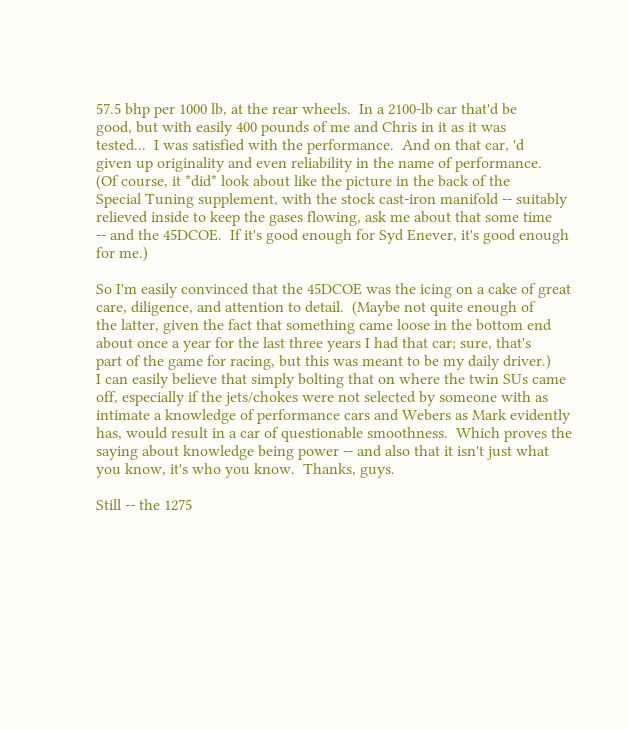57.5 bhp per 1000 lb, at the rear wheels.  In a 2100-lb car that'd be
good, but with easily 400 pounds of me and Chris in it as it was
tested...  I was satisfied with the performance.  And on that car, 'd
given up originality and even reliability in the name of performance.
(Of course, it *did* look about like the picture in the back of the
Special Tuning supplement, with the stock cast-iron manifold -- suitably
relieved inside to keep the gases flowing, ask me about that some time
-- and the 45DCOE.  If it's good enough for Syd Enever, it's good enough
for me.)

So I'm easily convinced that the 45DCOE was the icing on a cake of great
care, diligence, and attention to detail.  (Maybe not quite enough of
the latter, given the fact that something came loose in the bottom end
about once a year for the last three years I had that car; sure, that's
part of the game for racing, but this was meant to be my daily driver.)
I can easily believe that simply bolting that on where the twin SUs came
off, especially if the jets/chokes were not selected by someone with as
intimate a knowledge of performance cars and Webers as Mark evidently
has, would result in a car of questionable smoothness.  Which proves the
saying about knowledge being power -- and also that it isn't just what
you know, it's who you know.  Thanks, guys.

Still -- the 1275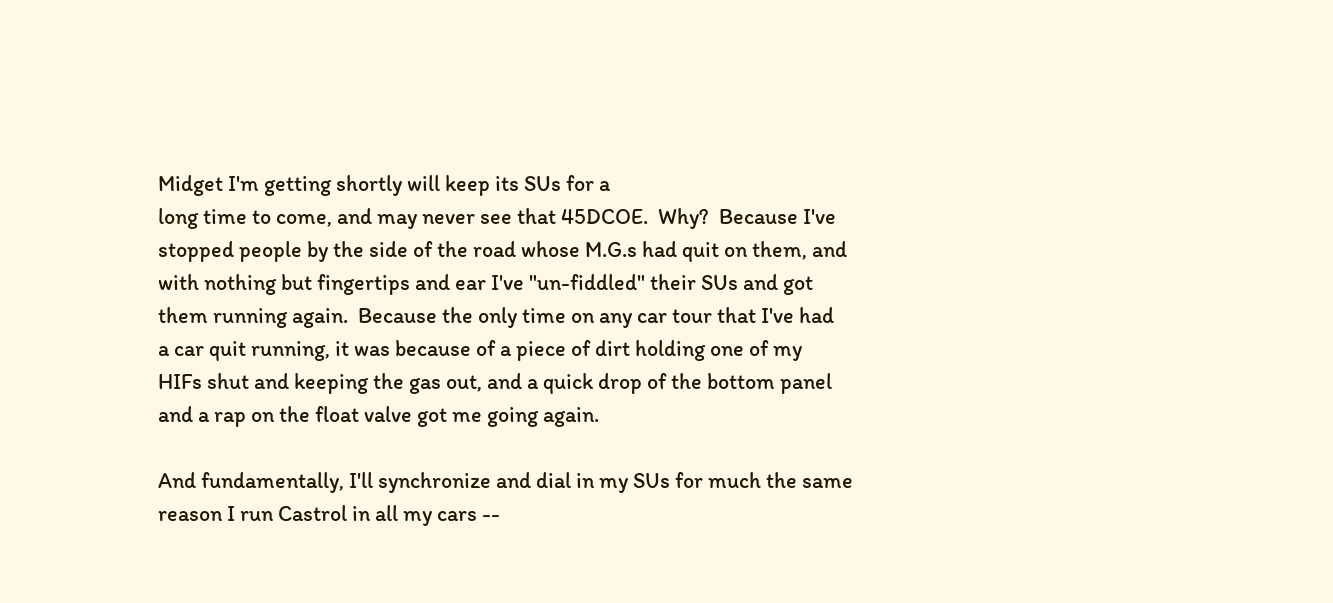Midget I'm getting shortly will keep its SUs for a
long time to come, and may never see that 45DCOE.  Why?  Because I've
stopped people by the side of the road whose M.G.s had quit on them, and
with nothing but fingertips and ear I've "un-fiddled" their SUs and got
them running again.  Because the only time on any car tour that I've had
a car quit running, it was because of a piece of dirt holding one of my
HIFs shut and keeping the gas out, and a quick drop of the bottom panel
and a rap on the float valve got me going again.

And fundamentally, I'll synchronize and dial in my SUs for much the same
reason I run Castrol in all my cars --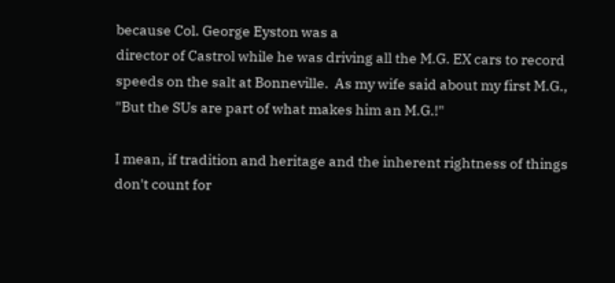because Col. George Eyston was a
director of Castrol while he was driving all the M.G. EX cars to record
speeds on the salt at Bonneville.  As my wife said about my first M.G.,
"But the SUs are part of what makes him an M.G.!"

I mean, if tradition and heritage and the inherent rightness of things
don't count for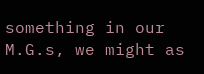something in our M.G.s, we might as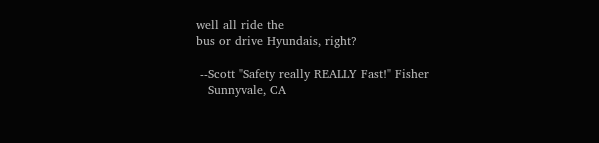well all ride the
bus or drive Hyundais, right?

 --Scott "Safety really REALLY Fast!" Fisher
   Sunnyvale, CA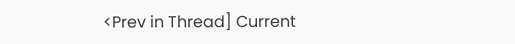<Prev in Thread] Current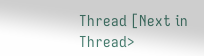Thread [Next in Thread>